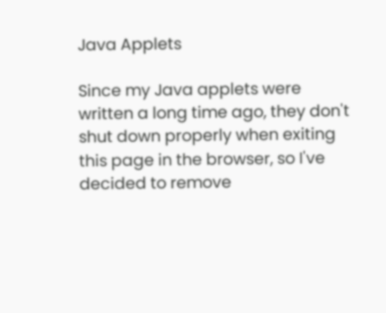Java Applets

Since my Java applets were written a long time ago, they don't shut down properly when exiting this page in the browser, so I've decided to remove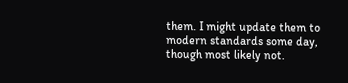them. I might update them to modern standards some day, though most likely not.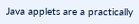Java applets are a practically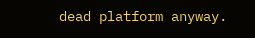dead platform anyway.